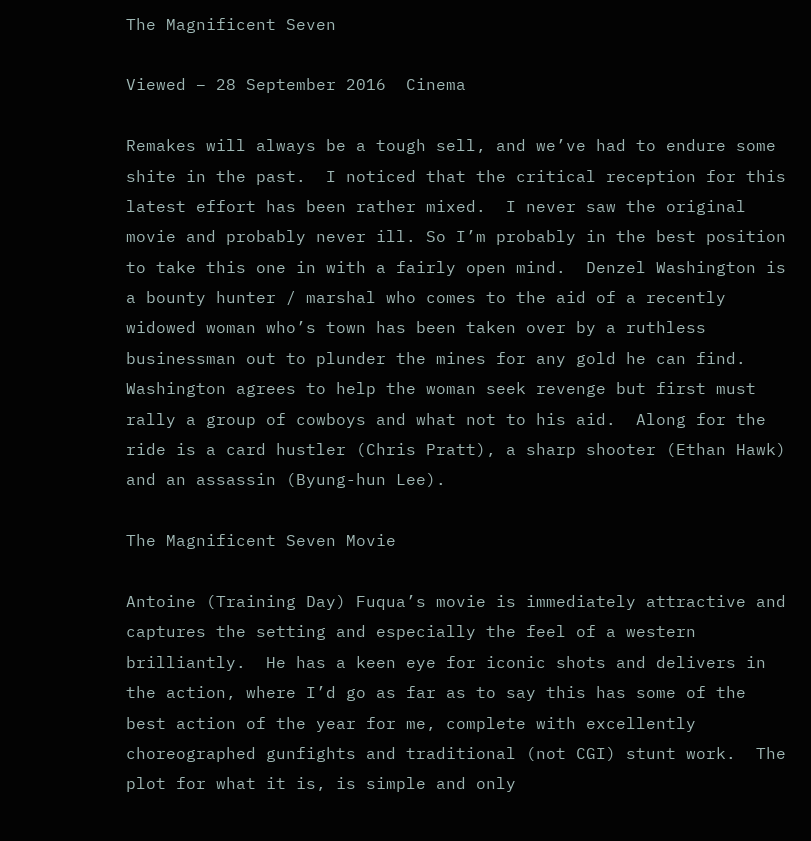The Magnificent Seven

Viewed – 28 September 2016  Cinema

Remakes will always be a tough sell, and we’ve had to endure some shite in the past.  I noticed that the critical reception for this latest effort has been rather mixed.  I never saw the original movie and probably never ill. So I’m probably in the best position to take this one in with a fairly open mind.  Denzel Washington is a bounty hunter / marshal who comes to the aid of a recently widowed woman who’s town has been taken over by a ruthless businessman out to plunder the mines for any gold he can find. Washington agrees to help the woman seek revenge but first must rally a group of cowboys and what not to his aid.  Along for the ride is a card hustler (Chris Pratt), a sharp shooter (Ethan Hawk) and an assassin (Byung-hun Lee).

The Magnificent Seven Movie

Antoine (Training Day) Fuqua’s movie is immediately attractive and captures the setting and especially the feel of a western brilliantly.  He has a keen eye for iconic shots and delivers in the action, where I’d go as far as to say this has some of the best action of the year for me, complete with excellently choreographed gunfights and traditional (not CGI) stunt work.  The plot for what it is, is simple and only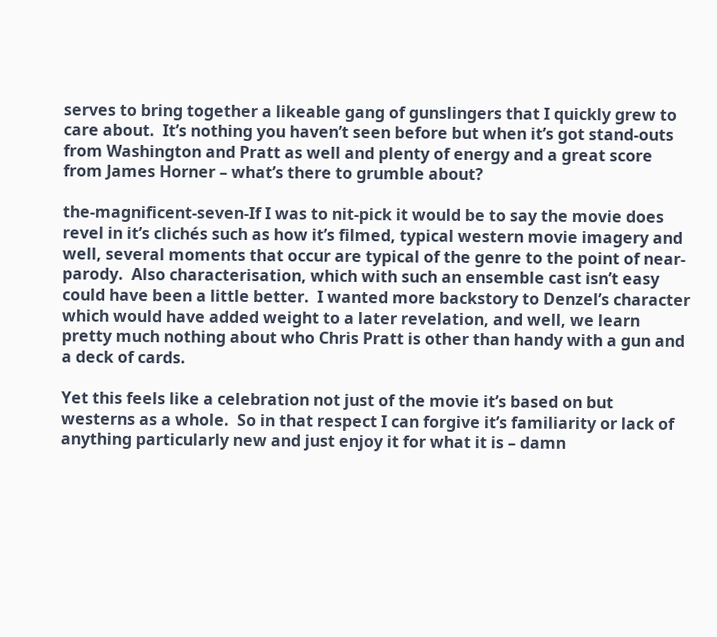serves to bring together a likeable gang of gunslingers that I quickly grew to care about.  It’s nothing you haven’t seen before but when it’s got stand-outs from Washington and Pratt as well and plenty of energy and a great score from James Horner – what’s there to grumble about?

the-magnificent-seven-If I was to nit-pick it would be to say the movie does revel in it’s clichés such as how it’s filmed, typical western movie imagery and well, several moments that occur are typical of the genre to the point of near-parody.  Also characterisation, which with such an ensemble cast isn’t easy could have been a little better.  I wanted more backstory to Denzel’s character which would have added weight to a later revelation, and well, we learn pretty much nothing about who Chris Pratt is other than handy with a gun and a deck of cards.

Yet this feels like a celebration not just of the movie it’s based on but westerns as a whole.  So in that respect I can forgive it’s familiarity or lack of anything particularly new and just enjoy it for what it is – damn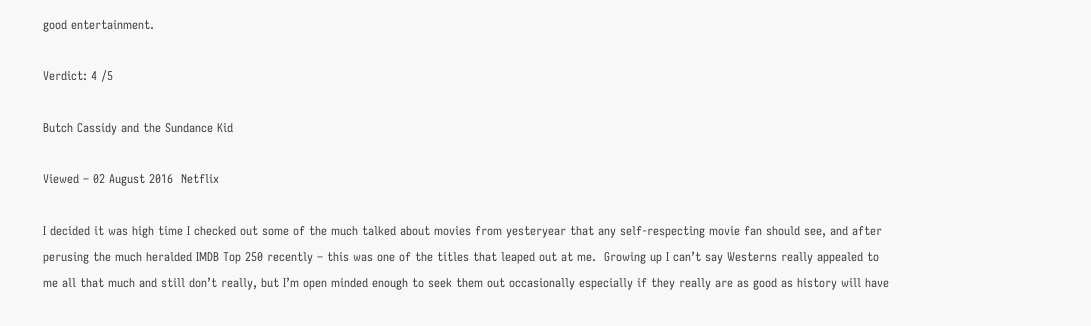good entertainment.

Verdict: 4 /5

Butch Cassidy and the Sundance Kid

Viewed – 02 August 2016  Netflix

I decided it was high time I checked out some of the much talked about movies from yesteryear that any self-respecting movie fan should see, and after perusing the much heralded IMDB Top 250 recently – this was one of the titles that leaped out at me.  Growing up I can’t say Westerns really appealed to me all that much and still don’t really, but I’m open minded enough to seek them out occasionally especially if they really are as good as history will have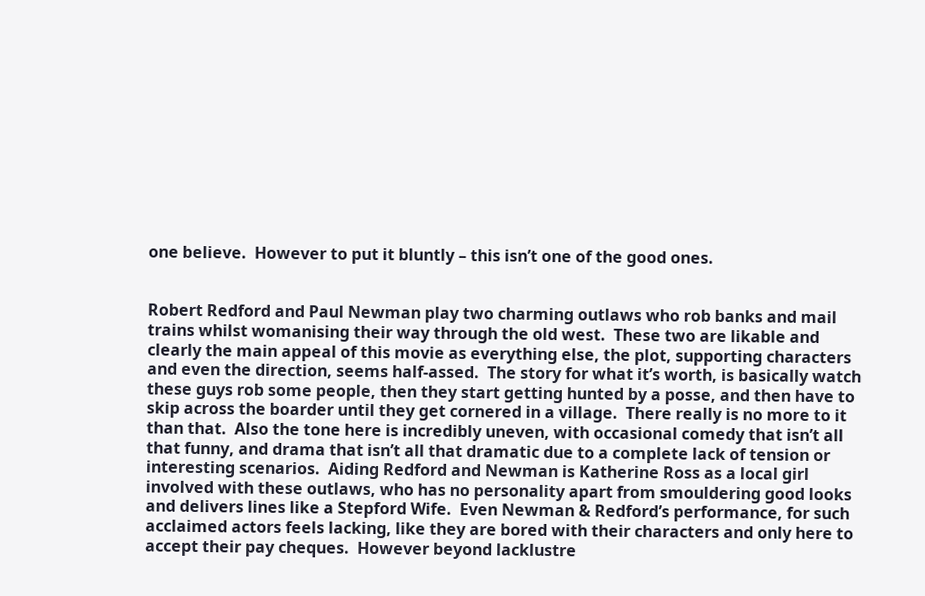one believe.  However to put it bluntly – this isn’t one of the good ones.


Robert Redford and Paul Newman play two charming outlaws who rob banks and mail trains whilst womanising their way through the old west.  These two are likable and clearly the main appeal of this movie as everything else, the plot, supporting characters and even the direction, seems half-assed.  The story for what it’s worth, is basically watch these guys rob some people, then they start getting hunted by a posse, and then have to skip across the boarder until they get cornered in a village.  There really is no more to it than that.  Also the tone here is incredibly uneven, with occasional comedy that isn’t all that funny, and drama that isn’t all that dramatic due to a complete lack of tension or interesting scenarios.  Aiding Redford and Newman is Katherine Ross as a local girl involved with these outlaws, who has no personality apart from smouldering good looks and delivers lines like a Stepford Wife.  Even Newman & Redford’s performance, for such acclaimed actors feels lacking, like they are bored with their characters and only here to accept their pay cheques.  However beyond lacklustre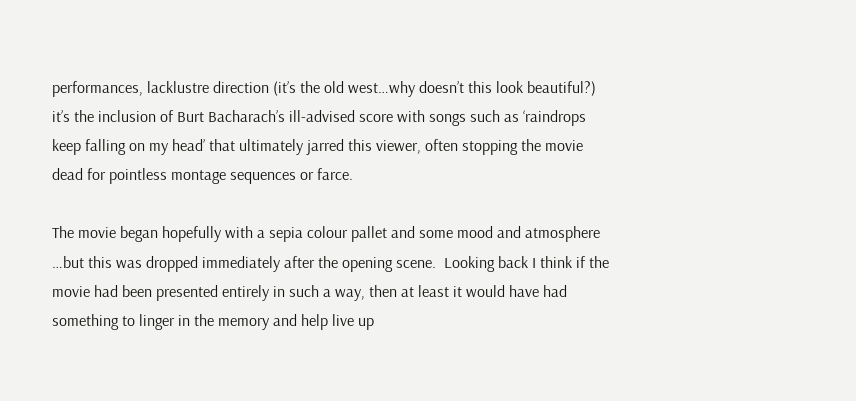performances, lacklustre direction (it’s the old west…why doesn’t this look beautiful?) it’s the inclusion of Burt Bacharach’s ill-advised score with songs such as ‘raindrops keep falling on my head’ that ultimately jarred this viewer, often stopping the movie dead for pointless montage sequences or farce.

The movie began hopefully with a sepia colour pallet and some mood and atmosphere …but this was dropped immediately after the opening scene.  Looking back I think if the movie had been presented entirely in such a way, then at least it would have had something to linger in the memory and help live up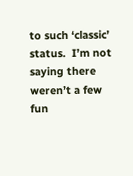to such ‘classic’ status.  I’m not saying there weren’t a few fun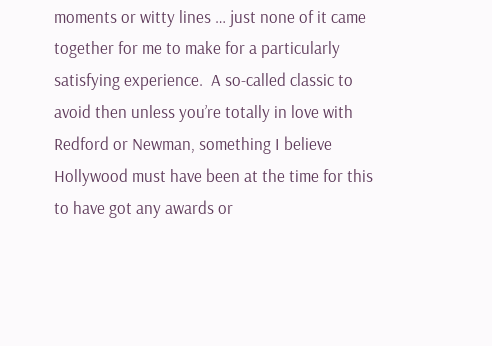moments or witty lines … just none of it came together for me to make for a particularly satisfying experience.  A so-called classic to avoid then unless you’re totally in love with Redford or Newman, something I believe Hollywood must have been at the time for this to have got any awards or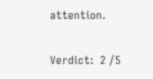attention.

Verdict:  2 /5